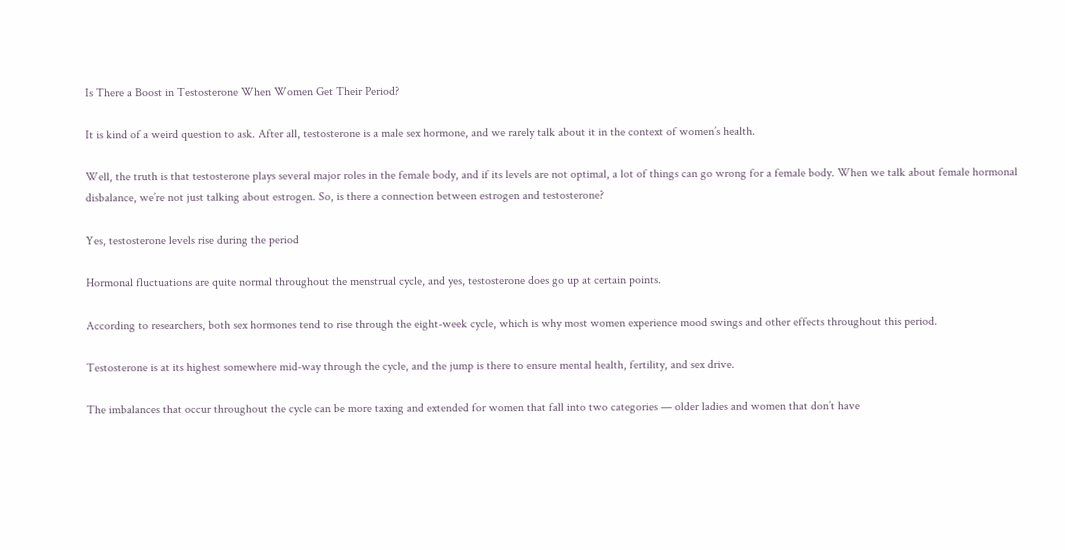Is There a Boost in Testosterone When Women Get Their Period?

It is kind of a weird question to ask. After all, testosterone is a male sex hormone, and we rarely talk about it in the context of women’s health.

Well, the truth is that testosterone plays several major roles in the female body, and if its levels are not optimal, a lot of things can go wrong for a female body. When we talk about female hormonal disbalance, we’re not just talking about estrogen. So, is there a connection between estrogen and testosterone?

Yes, testosterone levels rise during the period

Hormonal fluctuations are quite normal throughout the menstrual cycle, and yes, testosterone does go up at certain points.

According to researchers, both sex hormones tend to rise through the eight-week cycle, which is why most women experience mood swings and other effects throughout this period.

Testosterone is at its highest somewhere mid-way through the cycle, and the jump is there to ensure mental health, fertility, and sex drive.

The imbalances that occur throughout the cycle can be more taxing and extended for women that fall into two categories — older ladies and women that don’t have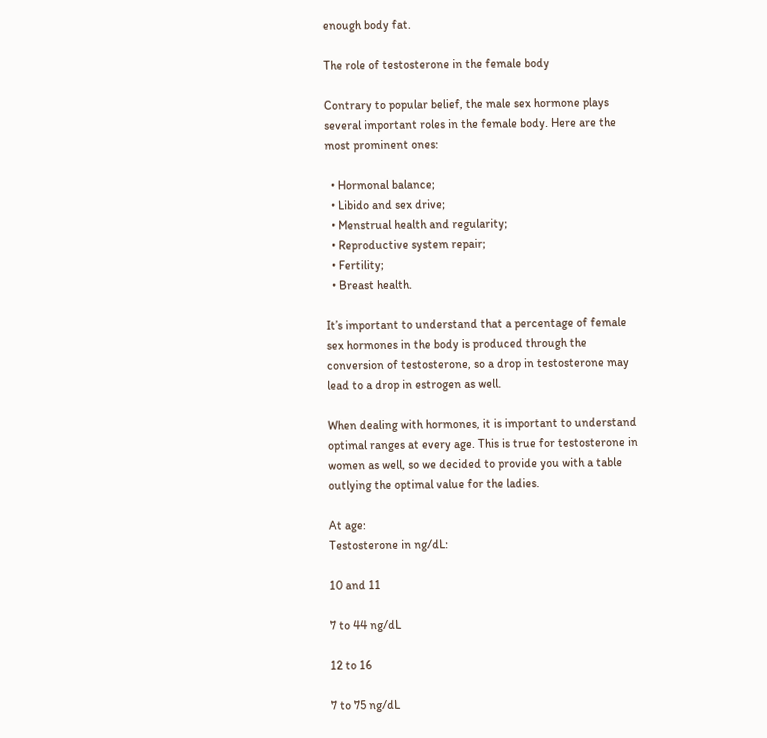enough body fat.

The role of testosterone in the female body

Contrary to popular belief, the male sex hormone plays several important roles in the female body. Here are the most prominent ones:

  • Hormonal balance;
  • Libido and sex drive;
  • Menstrual health and regularity;
  • Reproductive system repair;
  • Fertility;
  • Breast health.

It’s important to understand that a percentage of female sex hormones in the body is produced through the conversion of testosterone, so a drop in testosterone may lead to a drop in estrogen as well.

When dealing with hormones, it is important to understand optimal ranges at every age. This is true for testosterone in women as well, so we decided to provide you with a table outlying the optimal value for the ladies.

At age:
Testosterone in ng/dL:

10 and 11

7 to 44 ng/dL

12 to 16

7 to 75 ng/dL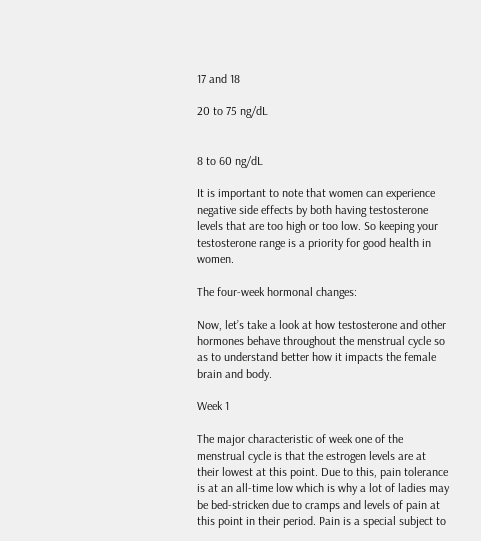17 and 18

20 to 75 ng/dL


8 to 60 ng/dL

It is important to note that women can experience negative side effects by both having testosterone levels that are too high or too low. So keeping your testosterone range is a priority for good health in women.

The four-week hormonal changes:

Now, let’s take a look at how testosterone and other hormones behave throughout the menstrual cycle so as to understand better how it impacts the female brain and body.

Week 1

The major characteristic of week one of the menstrual cycle is that the estrogen levels are at their lowest at this point. Due to this, pain tolerance is at an all-time low which is why a lot of ladies may be bed-stricken due to cramps and levels of pain at this point in their period. Pain is a special subject to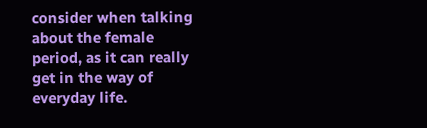consider when talking about the female period, as it can really get in the way of everyday life.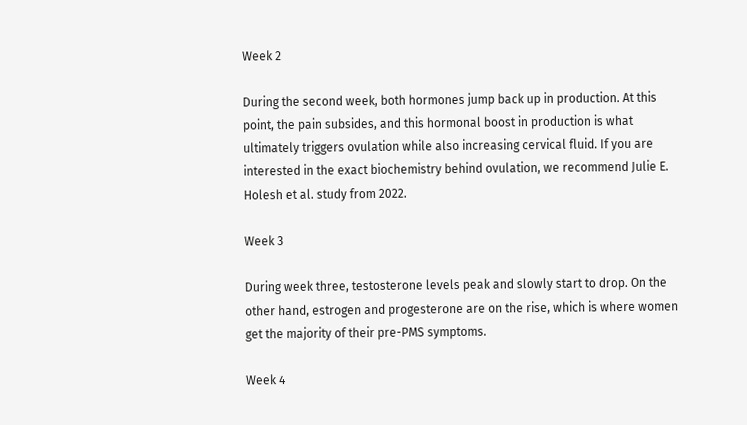Week 2

During the second week, both hormones jump back up in production. At this point, the pain subsides, and this hormonal boost in production is what ultimately triggers ovulation while also increasing cervical fluid. If you are interested in the exact biochemistry behind ovulation, we recommend Julie E. Holesh et al. study from 2022.

Week 3

During week three, testosterone levels peak and slowly start to drop. On the other hand, estrogen and progesterone are on the rise, which is where women get the majority of their pre-PMS symptoms.

Week 4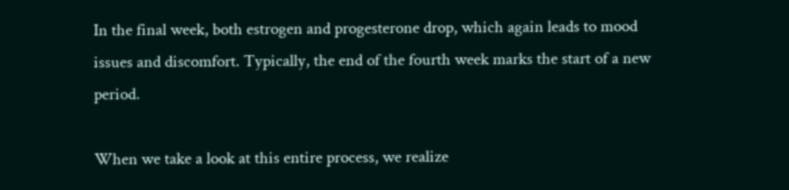In the final week, both estrogen and progesterone drop, which again leads to mood issues and discomfort. Typically, the end of the fourth week marks the start of a new period.

When we take a look at this entire process, we realize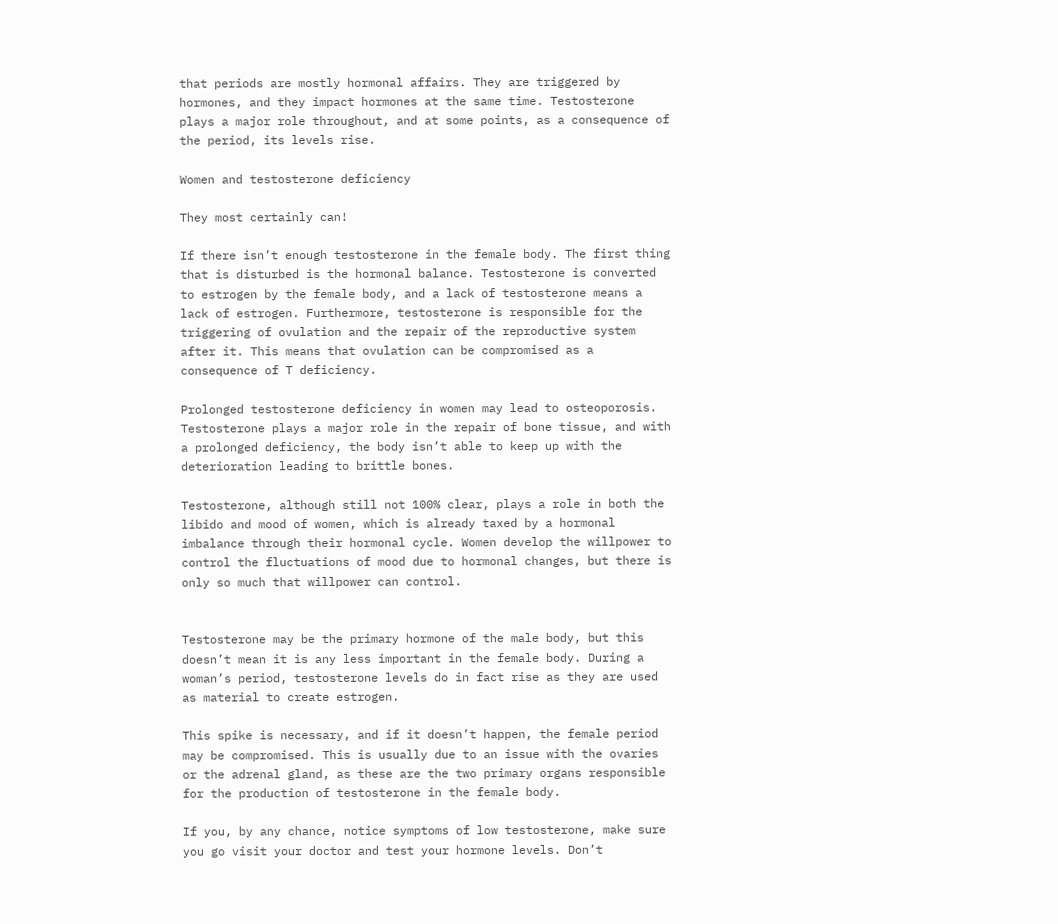that periods are mostly hormonal affairs. They are triggered by hormones, and they impact hormones at the same time. Testosterone plays a major role throughout, and at some points, as a consequence of the period, its levels rise.

Women and testosterone deficiency

They most certainly can!

If there isn’t enough testosterone in the female body. The first thing that is disturbed is the hormonal balance. Testosterone is converted to estrogen by the female body, and a lack of testosterone means a lack of estrogen. Furthermore, testosterone is responsible for the triggering of ovulation and the repair of the reproductive system after it. This means that ovulation can be compromised as a consequence of T deficiency.

Prolonged testosterone deficiency in women may lead to osteoporosis. Testosterone plays a major role in the repair of bone tissue, and with a prolonged deficiency, the body isn’t able to keep up with the deterioration leading to brittle bones.

Testosterone, although still not 100% clear, plays a role in both the libido and mood of women, which is already taxed by a hormonal imbalance through their hormonal cycle. Women develop the willpower to control the fluctuations of mood due to hormonal changes, but there is only so much that willpower can control.


Testosterone may be the primary hormone of the male body, but this doesn’t mean it is any less important in the female body. During a woman’s period, testosterone levels do in fact rise as they are used as material to create estrogen.

This spike is necessary, and if it doesn’t happen, the female period may be compromised. This is usually due to an issue with the ovaries or the adrenal gland, as these are the two primary organs responsible for the production of testosterone in the female body.

If you, by any chance, notice symptoms of low testosterone, make sure you go visit your doctor and test your hormone levels. Don’t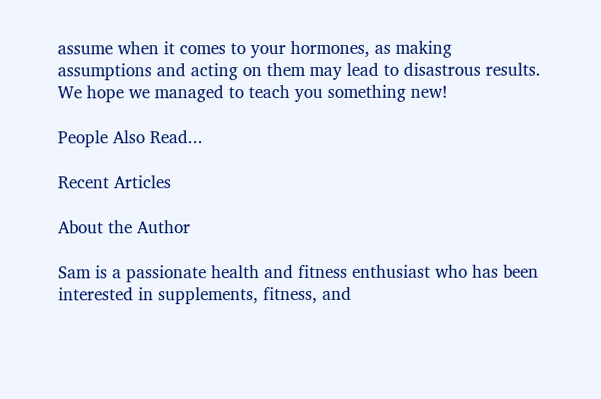assume when it comes to your hormones, as making assumptions and acting on them may lead to disastrous results. We hope we managed to teach you something new!

People Also Read...

Recent Articles

About the Author

Sam is a passionate health and fitness enthusiast who has been interested in supplements, fitness, and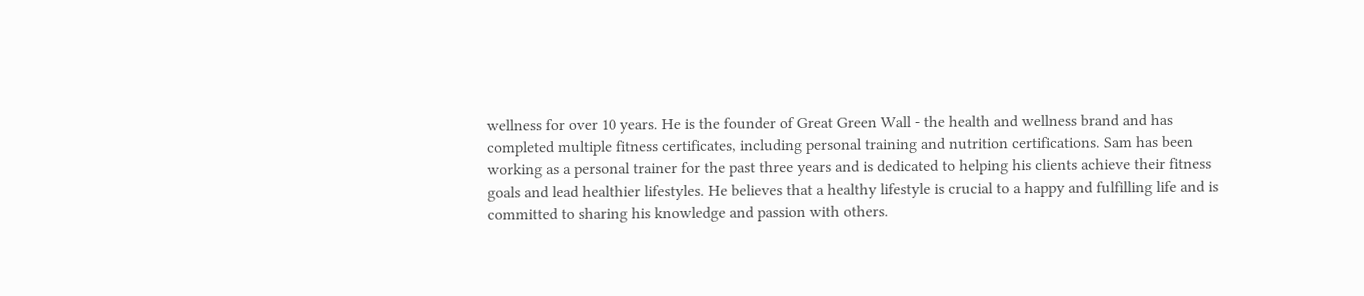wellness for over 10 years. He is the founder of Great Green Wall - the health and wellness brand and has completed multiple fitness certificates, including personal training and nutrition certifications. Sam has been working as a personal trainer for the past three years and is dedicated to helping his clients achieve their fitness goals and lead healthier lifestyles. He believes that a healthy lifestyle is crucial to a happy and fulfilling life and is committed to sharing his knowledge and passion with others.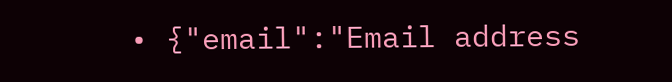• {"email":"Email address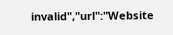invalid","url":"Website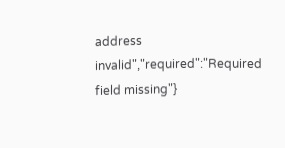address invalid","required":"Required field missing"}